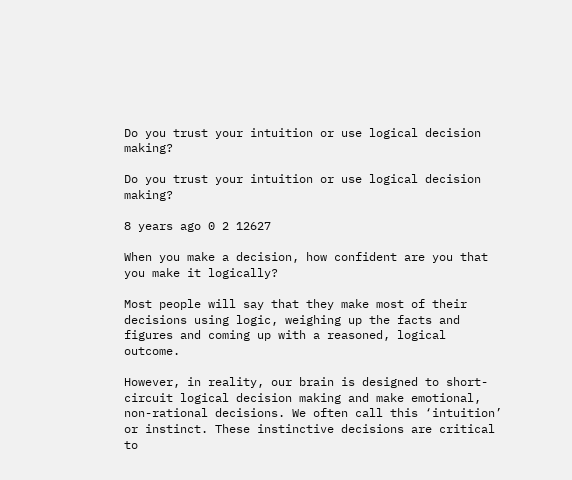Do you trust your intuition or use logical decision making?

Do you trust your intuition or use logical decision making?

8 years ago 0 2 12627

When you make a decision, how confident are you that you make it logically?

Most people will say that they make most of their decisions using logic, weighing up the facts and figures and coming up with a reasoned, logical outcome.

However, in reality, our brain is designed to short-circuit logical decision making and make emotional, non-rational decisions. We often call this ‘intuition’ or instinct. These instinctive decisions are critical to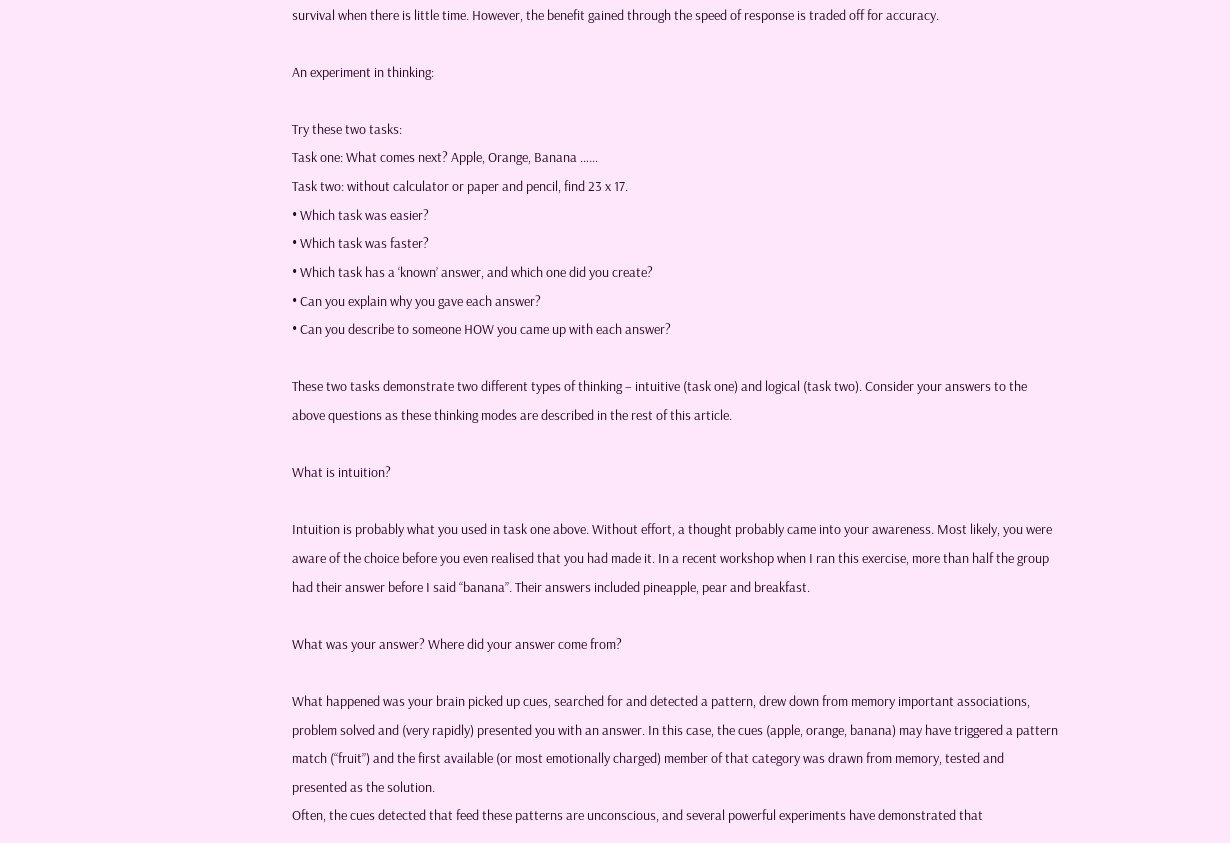survival when there is little time. However, the benefit gained through the speed of response is traded off for accuracy.

An experiment in thinking:

Try these two tasks:
Task one: What comes next? Apple, Orange, Banana ……
Task two: without calculator or paper and pencil, find 23 x 17.
• Which task was easier?
• Which task was faster?
• Which task has a ‘known’ answer, and which one did you create?
• Can you explain why you gave each answer?
• Can you describe to someone HOW you came up with each answer?

These two tasks demonstrate two different types of thinking – intuitive (task one) and logical (task two). Consider your answers to the above questions as these thinking modes are described in the rest of this article.

What is intuition?

Intuition is probably what you used in task one above. Without effort, a thought probably came into your awareness. Most likely, you were aware of the choice before you even realised that you had made it. In a recent workshop when I ran this exercise, more than half the group had their answer before I said “banana”. Their answers included pineapple, pear and breakfast.

What was your answer? Where did your answer come from?

What happened was your brain picked up cues, searched for and detected a pattern, drew down from memory important associations, problem solved and (very rapidly) presented you with an answer. In this case, the cues (apple, orange, banana) may have triggered a pattern match (“fruit”) and the first available (or most emotionally charged) member of that category was drawn from memory, tested and presented as the solution.
Often, the cues detected that feed these patterns are unconscious, and several powerful experiments have demonstrated that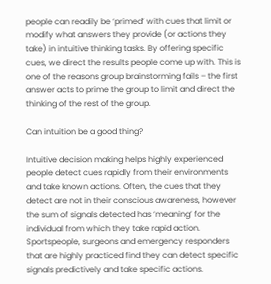people can readily be ‘primed’ with cues that limit or modify what answers they provide (or actions they take) in intuitive thinking tasks. By offering specific cues, we direct the results people come up with. This is one of the reasons group brainstorming fails – the first answer acts to prime the group to limit and direct the thinking of the rest of the group.

Can intuition be a good thing?

Intuitive decision making helps highly experienced people detect cues rapidly from their environments and take known actions. Often, the cues that they detect are not in their conscious awareness, however the sum of signals detected has ‘meaning’ for the individual from which they take rapid action. Sportspeople, surgeons and emergency responders that are highly practiced find they can detect specific signals predictively and take specific actions.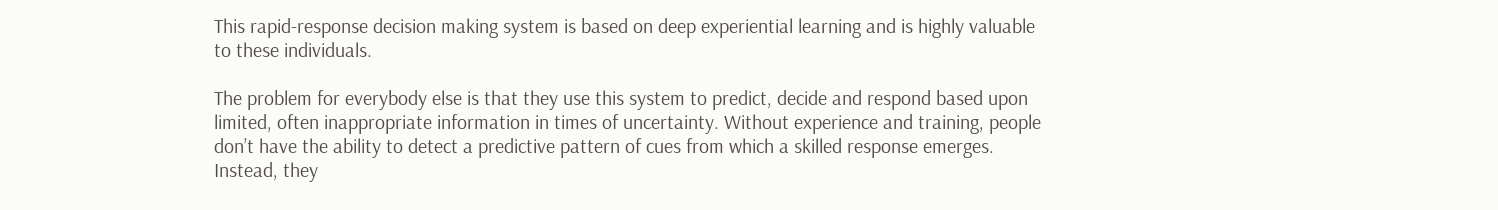This rapid-response decision making system is based on deep experiential learning and is highly valuable to these individuals.

The problem for everybody else is that they use this system to predict, decide and respond based upon limited, often inappropriate information in times of uncertainty. Without experience and training, people don’t have the ability to detect a predictive pattern of cues from which a skilled response emerges. Instead, they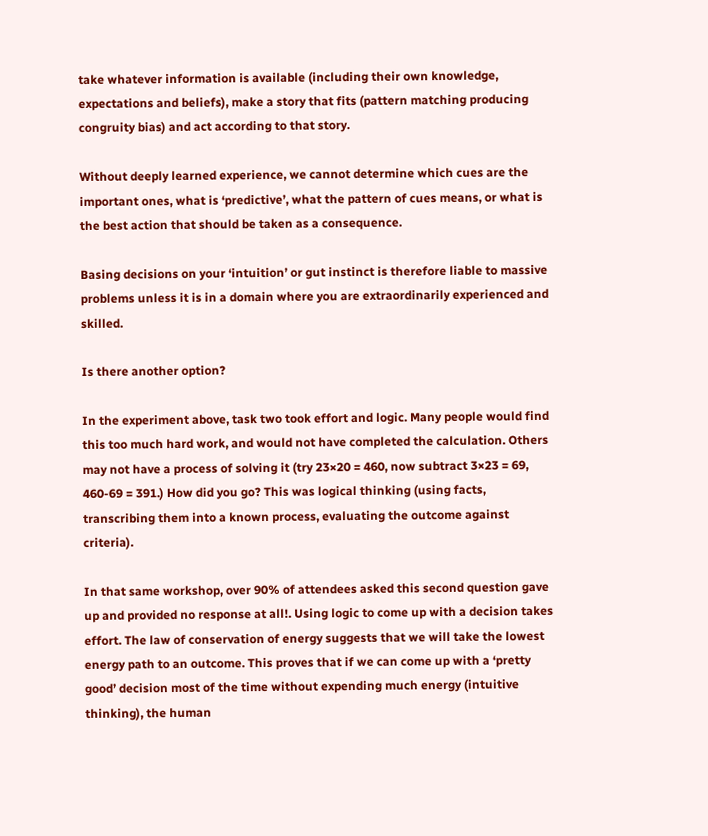take whatever information is available (including their own knowledge, expectations and beliefs), make a story that fits (pattern matching producing congruity bias) and act according to that story.

Without deeply learned experience, we cannot determine which cues are the important ones, what is ‘predictive’, what the pattern of cues means, or what is the best action that should be taken as a consequence.

Basing decisions on your ‘intuition’ or gut instinct is therefore liable to massive problems unless it is in a domain where you are extraordinarily experienced and skilled.

Is there another option?

In the experiment above, task two took effort and logic. Many people would find this too much hard work, and would not have completed the calculation. Others may not have a process of solving it (try 23×20 = 460, now subtract 3×23 = 69, 460-69 = 391.) How did you go? This was logical thinking (using facts, transcribing them into a known process, evaluating the outcome against criteria).

In that same workshop, over 90% of attendees asked this second question gave up and provided no response at all!. Using logic to come up with a decision takes effort. The law of conservation of energy suggests that we will take the lowest energy path to an outcome. This proves that if we can come up with a ‘pretty good’ decision most of the time without expending much energy (intuitive thinking), the human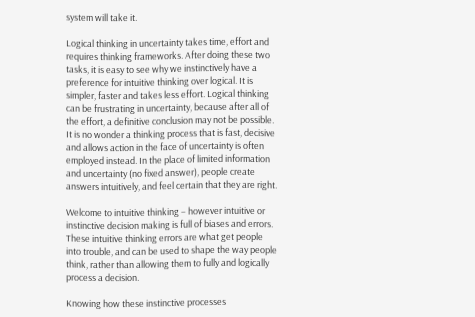system will take it.

Logical thinking in uncertainty takes time, effort and requires thinking frameworks. After doing these two tasks, it is easy to see why we instinctively have a preference for intuitive thinking over logical. It is simpler, faster and takes less effort. Logical thinking can be frustrating in uncertainty, because after all of the effort, a definitive conclusion may not be possible. It is no wonder a thinking process that is fast, decisive and allows action in the face of uncertainty is often employed instead. In the place of limited information and uncertainty (no fixed answer), people create answers intuitively, and feel certain that they are right.

Welcome to intuitive thinking – however intuitive or instinctive decision making is full of biases and errors. These intuitive thinking errors are what get people into trouble, and can be used to shape the way people think, rather than allowing them to fully and logically process a decision.

Knowing how these instinctive processes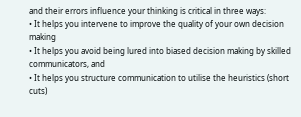and their errors influence your thinking is critical in three ways:
• It helps you intervene to improve the quality of your own decision making
• It helps you avoid being lured into biased decision making by skilled communicators, and
• It helps you structure communication to utilise the heuristics (short cuts)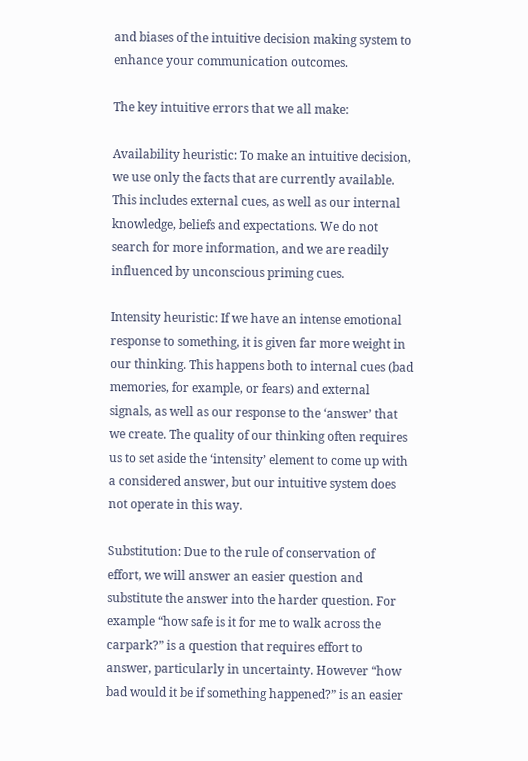and biases of the intuitive decision making system to enhance your communication outcomes.

The key intuitive errors that we all make:

Availability heuristic: To make an intuitive decision, we use only the facts that are currently available. This includes external cues, as well as our internal knowledge, beliefs and expectations. We do not search for more information, and we are readily influenced by unconscious priming cues.

Intensity heuristic: If we have an intense emotional response to something, it is given far more weight in our thinking. This happens both to internal cues (bad memories, for example, or fears) and external signals, as well as our response to the ‘answer’ that we create. The quality of our thinking often requires us to set aside the ‘intensity’ element to come up with a considered answer, but our intuitive system does not operate in this way.

Substitution: Due to the rule of conservation of effort, we will answer an easier question and substitute the answer into the harder question. For example “how safe is it for me to walk across the carpark?” is a question that requires effort to answer, particularly in uncertainty. However “how bad would it be if something happened?” is an easier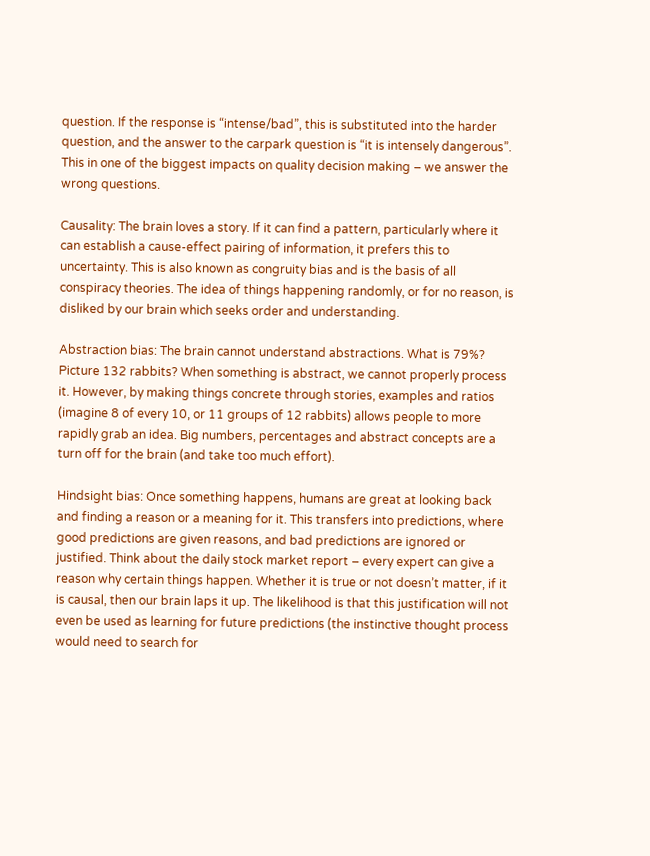question. If the response is “intense/bad”, this is substituted into the harder question, and the answer to the carpark question is “it is intensely dangerous”. This in one of the biggest impacts on quality decision making – we answer the wrong questions.

Causality: The brain loves a story. If it can find a pattern, particularly where it can establish a cause-effect pairing of information, it prefers this to uncertainty. This is also known as congruity bias and is the basis of all conspiracy theories. The idea of things happening randomly, or for no reason, is disliked by our brain which seeks order and understanding.

Abstraction bias: The brain cannot understand abstractions. What is 79%? Picture 132 rabbits? When something is abstract, we cannot properly process it. However, by making things concrete through stories, examples and ratios (imagine 8 of every 10, or 11 groups of 12 rabbits) allows people to more rapidly grab an idea. Big numbers, percentages and abstract concepts are a turn off for the brain (and take too much effort).

Hindsight bias: Once something happens, humans are great at looking back and finding a reason or a meaning for it. This transfers into predictions, where good predictions are given reasons, and bad predictions are ignored or justified. Think about the daily stock market report – every expert can give a reason why certain things happen. Whether it is true or not doesn’t matter, if it is causal, then our brain laps it up. The likelihood is that this justification will not even be used as learning for future predictions (the instinctive thought process would need to search for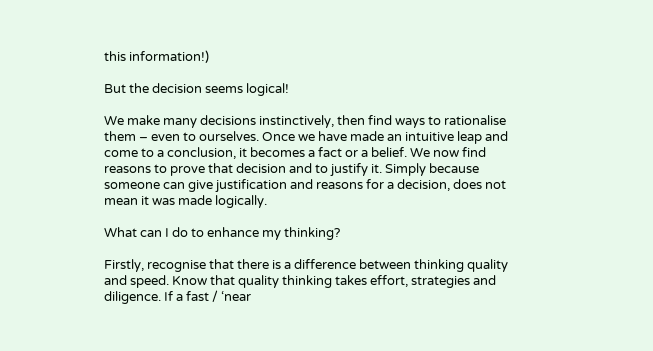this information!)

But the decision seems logical!

We make many decisions instinctively, then find ways to rationalise them – even to ourselves. Once we have made an intuitive leap and come to a conclusion, it becomes a fact or a belief. We now find reasons to prove that decision and to justify it. Simply because someone can give justification and reasons for a decision, does not mean it was made logically.

What can I do to enhance my thinking?

Firstly, recognise that there is a difference between thinking quality and speed. Know that quality thinking takes effort, strategies and diligence. If a fast / ‘near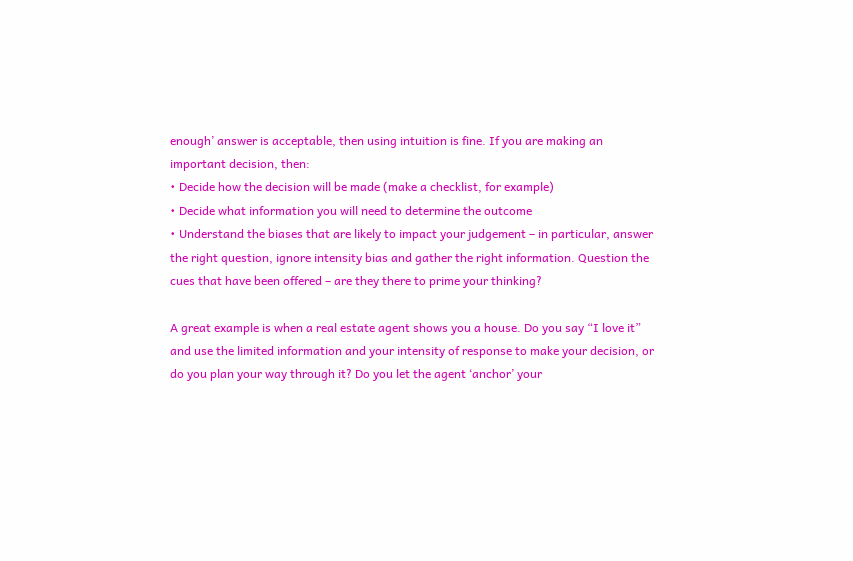enough’ answer is acceptable, then using intuition is fine. If you are making an important decision, then:
• Decide how the decision will be made (make a checklist, for example)
• Decide what information you will need to determine the outcome
• Understand the biases that are likely to impact your judgement – in particular, answer the right question, ignore intensity bias and gather the right information. Question the cues that have been offered – are they there to prime your thinking?

A great example is when a real estate agent shows you a house. Do you say “I love it” and use the limited information and your intensity of response to make your decision, or do you plan your way through it? Do you let the agent ‘anchor’ your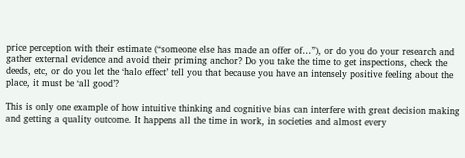price perception with their estimate (“someone else has made an offer of…”), or do you do your research and gather external evidence and avoid their priming anchor? Do you take the time to get inspections, check the deeds, etc, or do you let the ‘halo effect’ tell you that because you have an intensely positive feeling about the place, it must be ‘all good’?

This is only one example of how intuitive thinking and cognitive bias can interfere with great decision making and getting a quality outcome. It happens all the time in work, in societies and almost every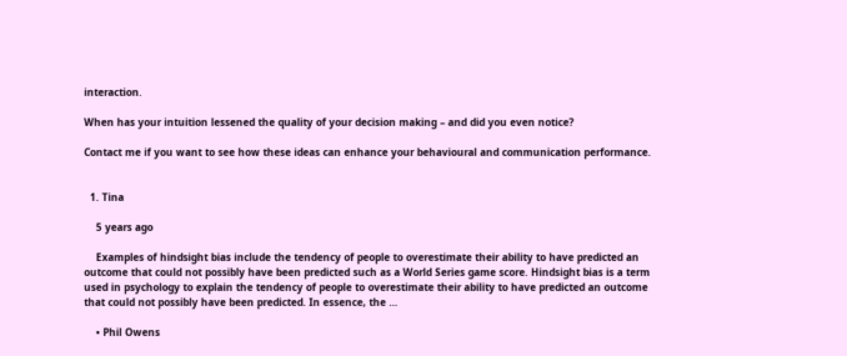interaction.

When has your intuition lessened the quality of your decision making – and did you even notice?

Contact me if you want to see how these ideas can enhance your behavioural and communication performance.


  1. Tina

    5 years ago

    Examples of hindsight bias include the tendency of people to overestimate their ability to have predicted an outcome that could not possibly have been predicted such as a World Series game score. Hindsight bias is a term used in psychology to explain the tendency of people to overestimate their ability to have predicted an outcome that could not possibly have been predicted. In essence, the …

    • Phil Owens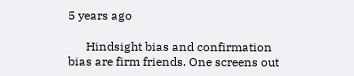5 years ago

      Hindsight bias and confirmation bias are firm friends. One screens out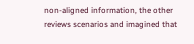non-aligned information, the other reviews scenarios and imagined that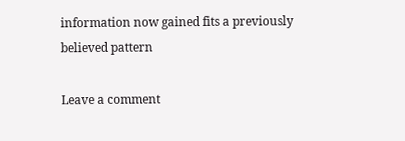information now gained fits a previously believed pattern

Leave a comment